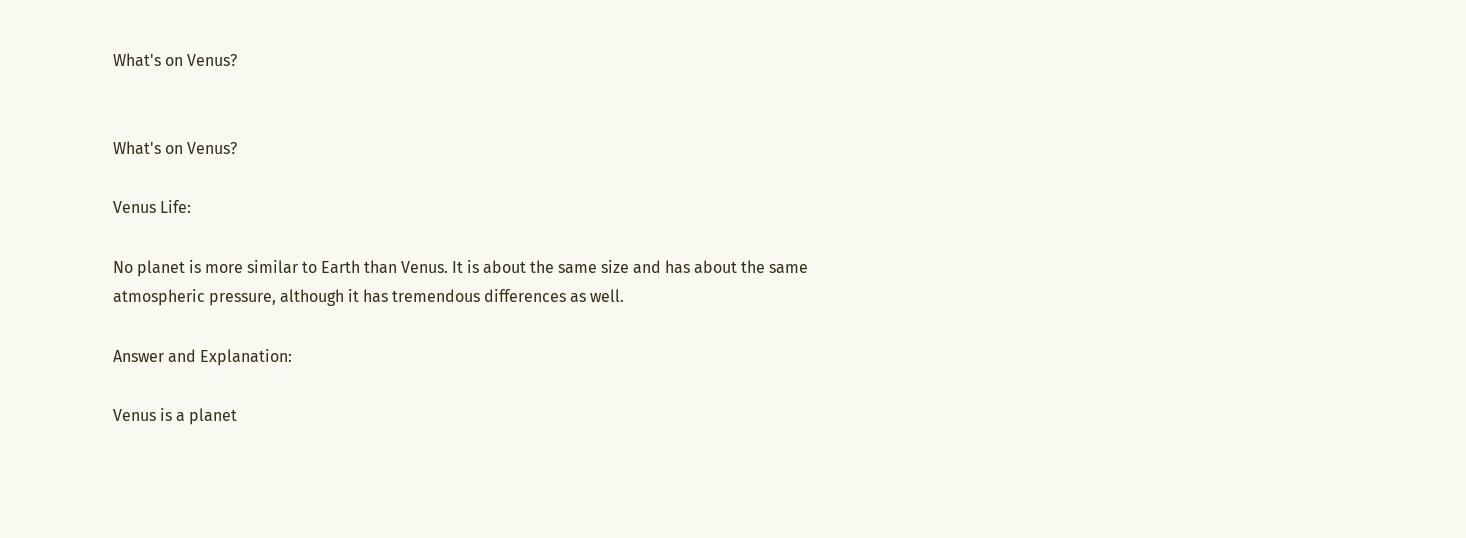What's on Venus?


What's on Venus?

Venus Life:

No planet is more similar to Earth than Venus. It is about the same size and has about the same atmospheric pressure, although it has tremendous differences as well.

Answer and Explanation:

Venus is a planet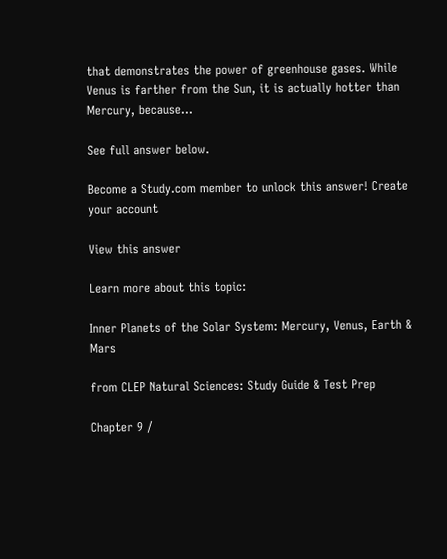that demonstrates the power of greenhouse gases. While Venus is farther from the Sun, it is actually hotter than Mercury, because...

See full answer below.

Become a Study.com member to unlock this answer! Create your account

View this answer

Learn more about this topic:

Inner Planets of the Solar System: Mercury, Venus, Earth & Mars

from CLEP Natural Sciences: Study Guide & Test Prep

Chapter 9 /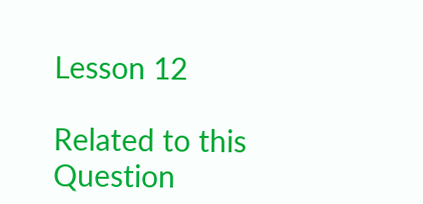Lesson 12

Related to this Question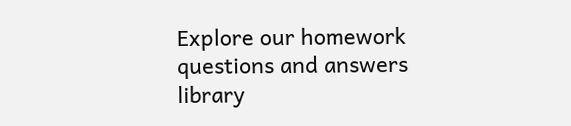Explore our homework questions and answers library